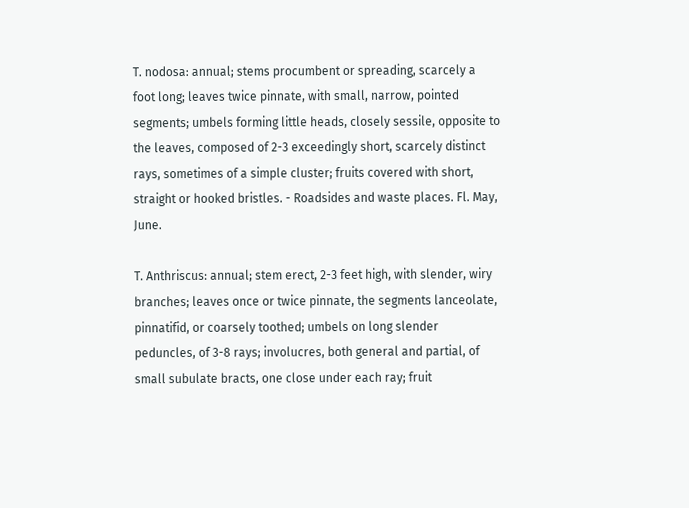T. nodosa: annual; stems procumbent or spreading, scarcely a foot long; leaves twice pinnate, with small, narrow, pointed segments; umbels forming little heads, closely sessile, opposite to the leaves, composed of 2-3 exceedingly short, scarcely distinct rays, sometimes of a simple cluster; fruits covered with short, straight or hooked bristles. - Roadsides and waste places. Fl. May, June.

T. Anthriscus: annual; stem erect, 2-3 feet high, with slender, wiry branches; leaves once or twice pinnate, the segments lanceolate, pinnatifid, or coarsely toothed; umbels on long slender peduncles, of 3-8 rays; involucres, both general and partial, of small subulate bracts, one close under each ray; fruit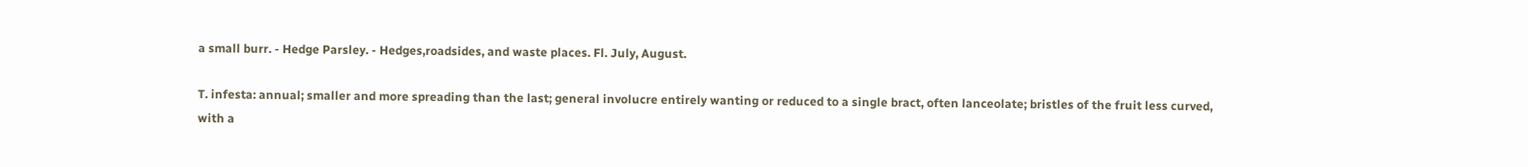a small burr. - Hedge Parsley. - Hedges,roadsides, and waste places. Fl. July, August.

T. infesta: annual; smaller and more spreading than the last; general involucre entirely wanting or reduced to a single bract, often lanceolate; bristles of the fruit less curved, with a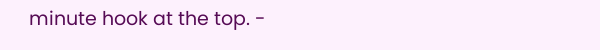minute hook at the top. -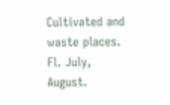Cultivated and waste places. Fl. July, August.